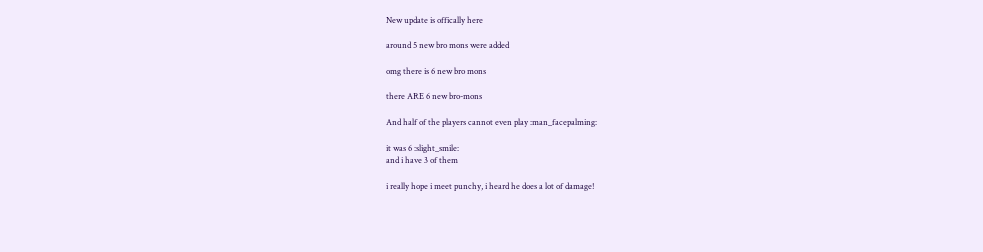New update is offically here

around 5 new bro mons were added

omg there is 6 new bro mons

there ARE 6 new bro-mons

And half of the players cannot even play :man_facepalming:

it was 6 :slight_smile:
and i have 3 of them

i really hope i meet punchy, i heard he does a lot of damage!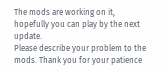The mods are working on it, hopefully you can play by the next update.
Please describe your problem to the mods. Thank you for your patience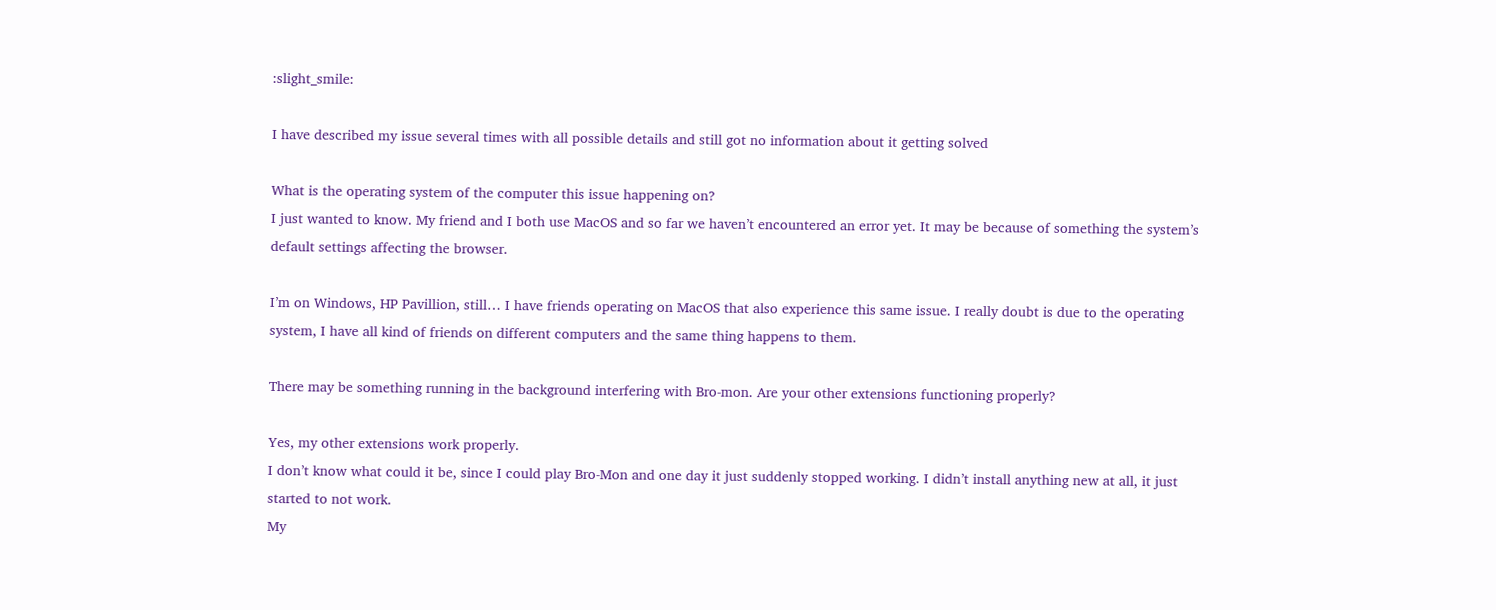:slight_smile:

I have described my issue several times with all possible details and still got no information about it getting solved

What is the operating system of the computer this issue happening on?
I just wanted to know. My friend and I both use MacOS and so far we haven’t encountered an error yet. It may be because of something the system’s default settings affecting the browser.

I’m on Windows, HP Pavillion, still… I have friends operating on MacOS that also experience this same issue. I really doubt is due to the operating system, I have all kind of friends on different computers and the same thing happens to them.

There may be something running in the background interfering with Bro-mon. Are your other extensions functioning properly?

Yes, my other extensions work properly.
I don’t know what could it be, since I could play Bro-Mon and one day it just suddenly stopped working. I didn’t install anything new at all, it just started to not work.
My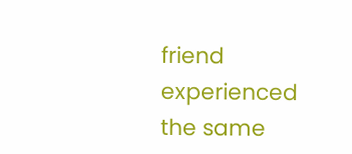friend experienced the same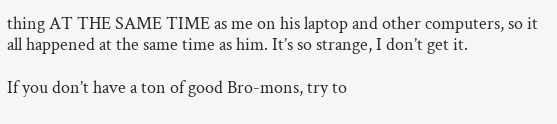thing AT THE SAME TIME as me on his laptop and other computers, so it all happened at the same time as him. It’s so strange, I don’t get it.

If you don’t have a ton of good Bro-mons, try to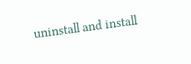uninstall and install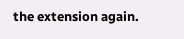the extension again.